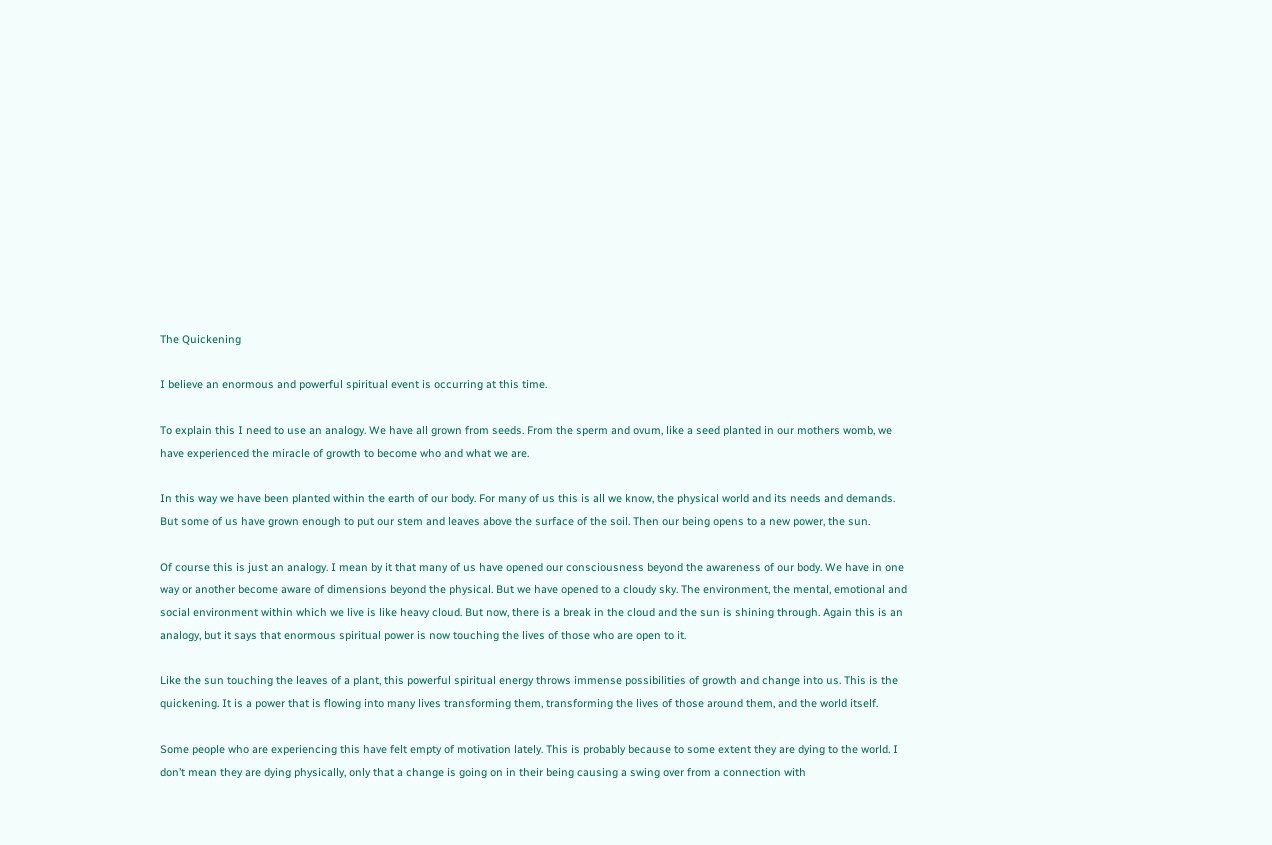The Quickening

I believe an enormous and powerful spiritual event is occurring at this time.

To explain this I need to use an analogy. We have all grown from seeds. From the sperm and ovum, like a seed planted in our mothers womb, we have experienced the miracle of growth to become who and what we are.

In this way we have been planted within the earth of our body. For many of us this is all we know, the physical world and its needs and demands. But some of us have grown enough to put our stem and leaves above the surface of the soil. Then our being opens to a new power, the sun.

Of course this is just an analogy. I mean by it that many of us have opened our consciousness beyond the awareness of our body. We have in one way or another become aware of dimensions beyond the physical. But we have opened to a cloudy sky. The environment, the mental, emotional and social environment within which we live is like heavy cloud. But now, there is a break in the cloud and the sun is shining through. Again this is an analogy, but it says that enormous spiritual power is now touching the lives of those who are open to it.

Like the sun touching the leaves of a plant, this powerful spiritual energy throws immense possibilities of growth and change into us. This is the quickening. It is a power that is flowing into many lives transforming them, transforming the lives of those around them, and the world itself.

Some people who are experiencing this have felt empty of motivation lately. This is probably because to some extent they are dying to the world. I don’t mean they are dying physically, only that a change is going on in their being causing a swing over from a connection with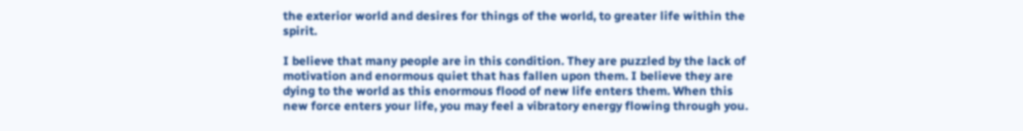the exterior world and desires for things of the world, to greater life within the spirit.

I believe that many people are in this condition. They are puzzled by the lack of motivation and enormous quiet that has fallen upon them. I believe they are dying to the world as this enormous flood of new life enters them. When this new force enters your life, you may feel a vibratory energy flowing through you.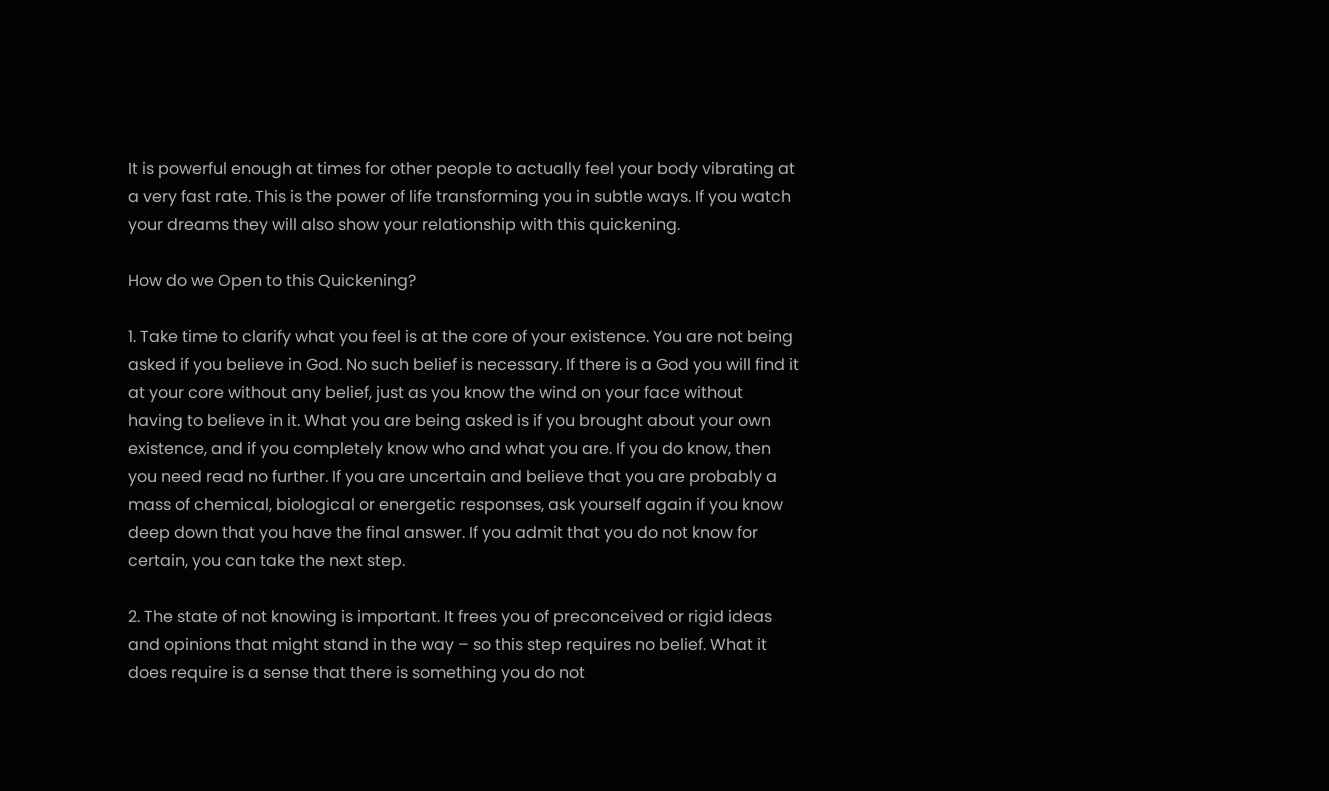It is powerful enough at times for other people to actually feel your body vibrating at a very fast rate. This is the power of life transforming you in subtle ways. If you watch your dreams they will also show your relationship with this quickening.

How do we Open to this Quickening?

1. Take time to clarify what you feel is at the core of your existence. You are not being asked if you believe in God. No such belief is necessary. If there is a God you will find it at your core without any belief, just as you know the wind on your face without having to believe in it. What you are being asked is if you brought about your own existence, and if you completely know who and what you are. If you do know, then you need read no further. If you are uncertain and believe that you are probably a mass of chemical, biological or energetic responses, ask yourself again if you know deep down that you have the final answer. If you admit that you do not know for certain, you can take the next step.

2. The state of not knowing is important. It frees you of preconceived or rigid ideas and opinions that might stand in the way – so this step requires no belief. What it does require is a sense that there is something you do not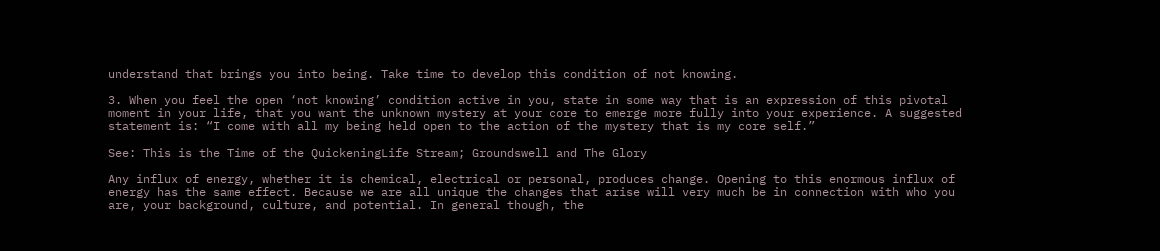understand that brings you into being. Take time to develop this condition of not knowing.

3. When you feel the open ‘not knowing’ condition active in you, state in some way that is an expression of this pivotal moment in your life, that you want the unknown mystery at your core to emerge more fully into your experience. A suggested statement is: “I come with all my being held open to the action of the mystery that is my core self.”

See: This is the Time of the QuickeningLife Stream; Groundswell and The Glory

Any influx of energy, whether it is chemical, electrical or personal, produces change. Opening to this enormous influx of energy has the same effect. Because we are all unique the changes that arise will very much be in connection with who you are, your background, culture, and potential. In general though, the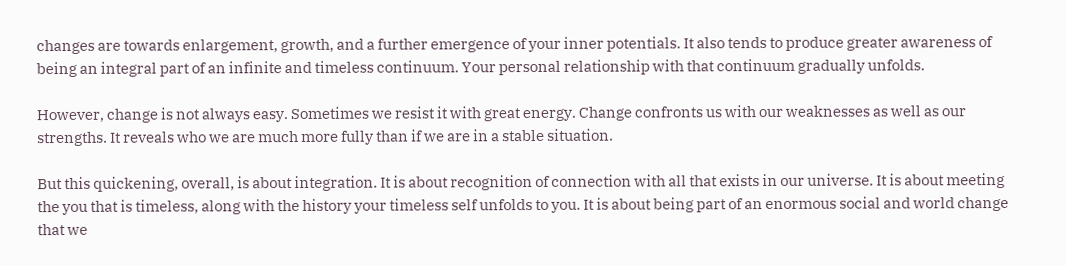changes are towards enlargement, growth, and a further emergence of your inner potentials. It also tends to produce greater awareness of being an integral part of an infinite and timeless continuum. Your personal relationship with that continuum gradually unfolds.

However, change is not always easy. Sometimes we resist it with great energy. Change confronts us with our weaknesses as well as our strengths. It reveals who we are much more fully than if we are in a stable situation.

But this quickening, overall, is about integration. It is about recognition of connection with all that exists in our universe. It is about meeting the you that is timeless, along with the history your timeless self unfolds to you. It is about being part of an enormous social and world change that we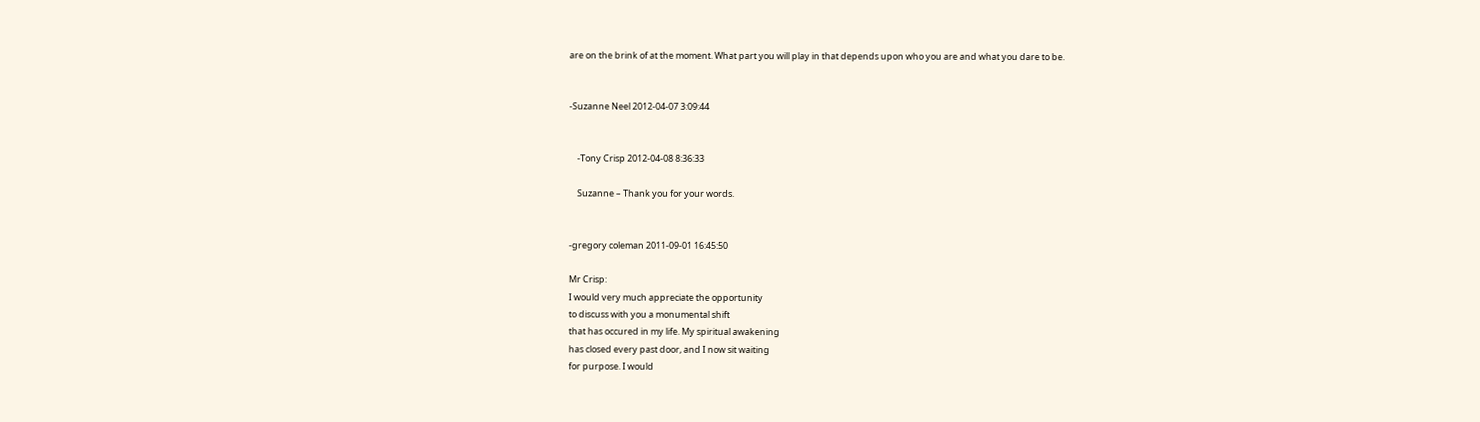are on the brink of at the moment. What part you will play in that depends upon who you are and what you dare to be.


-Suzanne Neel 2012-04-07 3:09:44


    -Tony Crisp 2012-04-08 8:36:33

    Suzanne – Thank you for your words.


-gregory coleman 2011-09-01 16:45:50

Mr Crisp:
I would very much appreciate the opportunity
to discuss with you a monumental shift
that has occured in my life. My spiritual awakening
has closed every past door, and I now sit waiting
for purpose. I would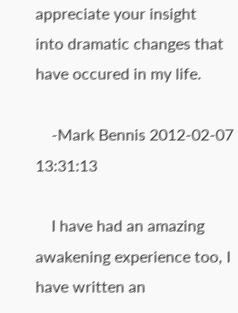appreciate your insight
into dramatic changes that have occured in my life.

    -Mark Bennis 2012-02-07 13:31:13

    I have had an amazing awakening experience too, I have written an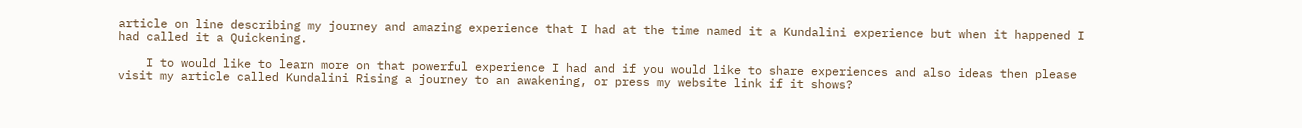article on line describing my journey and amazing experience that I had at the time named it a Kundalini experience but when it happened I had called it a Quickening.

    I to would like to learn more on that powerful experience I had and if you would like to share experiences and also ideas then please visit my article called Kundalini Rising a journey to an awakening, or press my website link if it shows?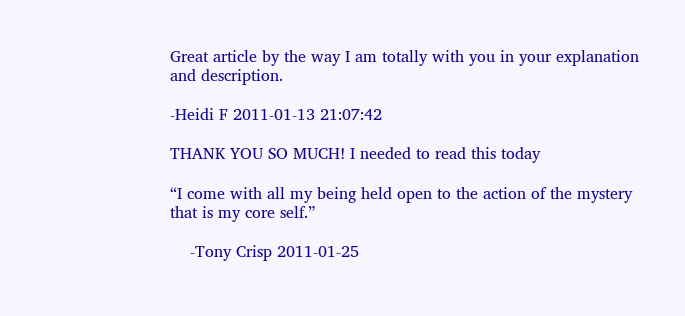Great article by the way I am totally with you in your explanation and description.

-Heidi F 2011-01-13 21:07:42

THANK YOU SO MUCH! I needed to read this today

“I come with all my being held open to the action of the mystery that is my core self.”

    -Tony Crisp 2011-01-25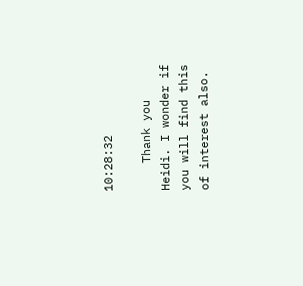10:28:32

    Thank you Heidi. I wonder if you will find this of interest also.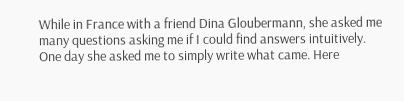While in France with a friend Dina Gloubermann, she asked me many questions asking me if I could find answers intuitively. One day she asked me to simply write what came. Here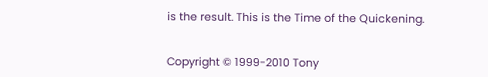is the result. This is the Time of the Quickening.


Copyright © 1999-2010 Tony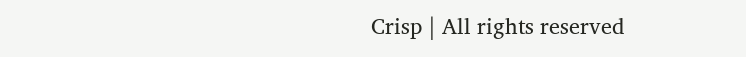Crisp | All rights reserved